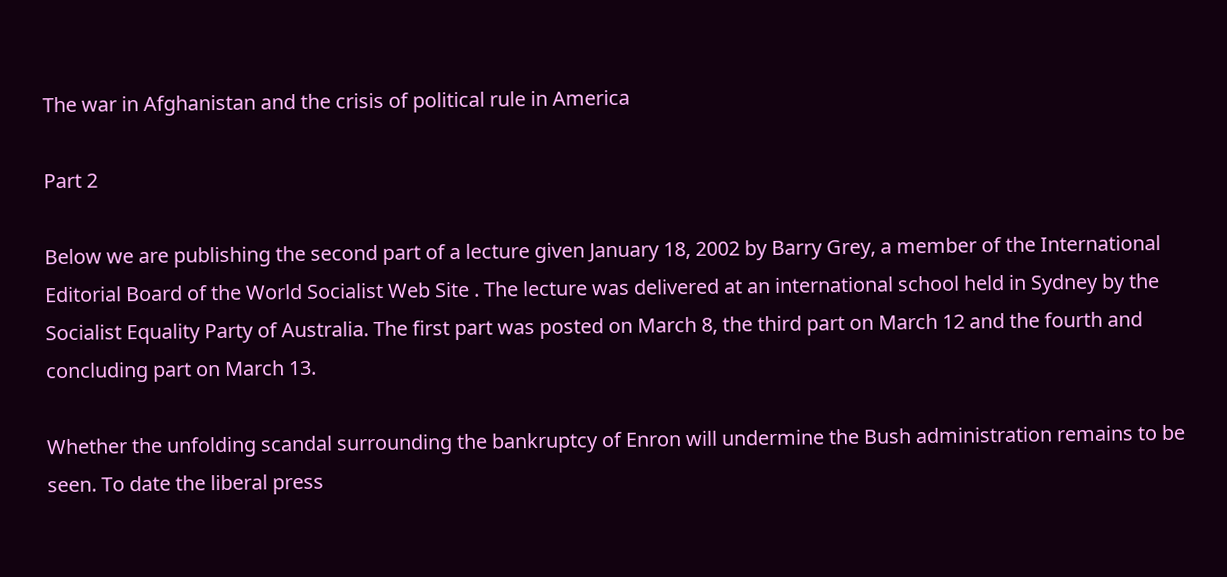The war in Afghanistan and the crisis of political rule in America

Part 2

Below we are publishing the second part of a lecture given January 18, 2002 by Barry Grey, a member of the International Editorial Board of the World Socialist Web Site . The lecture was delivered at an international school held in Sydney by the Socialist Equality Party of Australia. The first part was posted on March 8, the third part on March 12 and the fourth and concluding part on March 13.

Whether the unfolding scandal surrounding the bankruptcy of Enron will undermine the Bush administration remains to be seen. To date the liberal press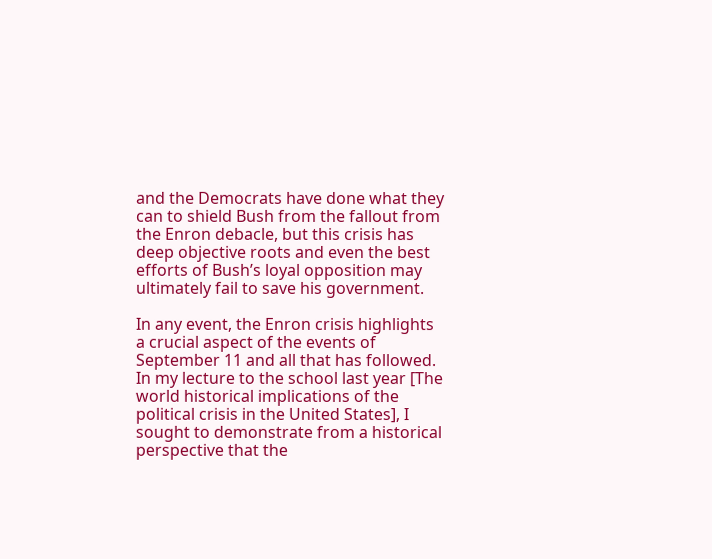and the Democrats have done what they can to shield Bush from the fallout from the Enron debacle, but this crisis has deep objective roots and even the best efforts of Bush’s loyal opposition may ultimately fail to save his government.

In any event, the Enron crisis highlights a crucial aspect of the events of September 11 and all that has followed. In my lecture to the school last year [The world historical implications of the political crisis in the United States], I sought to demonstrate from a historical perspective that the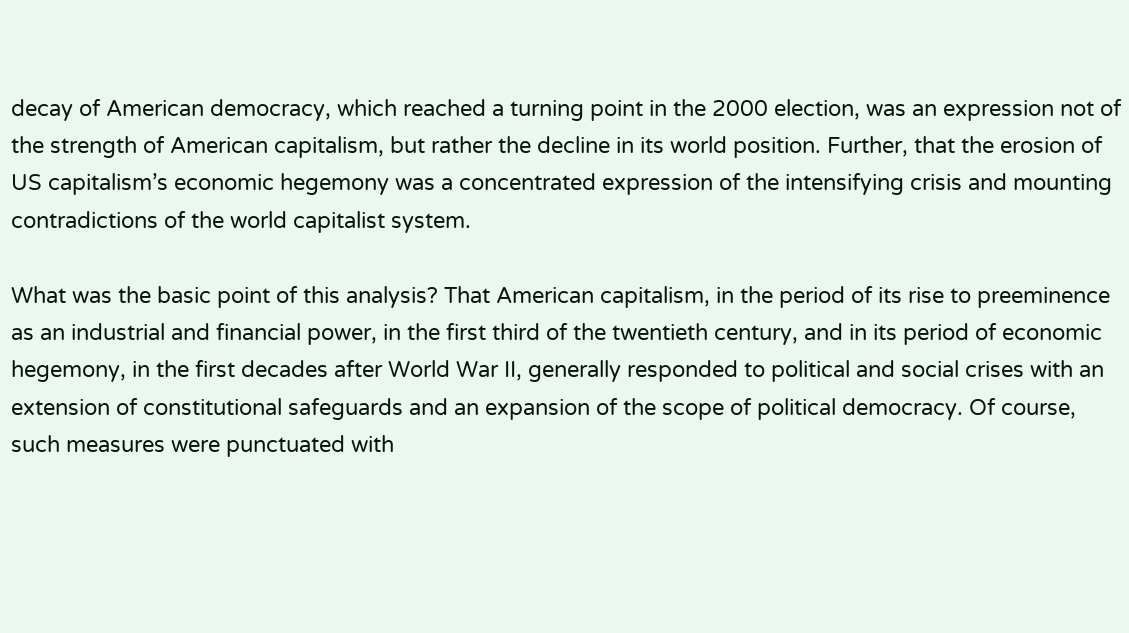decay of American democracy, which reached a turning point in the 2000 election, was an expression not of the strength of American capitalism, but rather the decline in its world position. Further, that the erosion of US capitalism’s economic hegemony was a concentrated expression of the intensifying crisis and mounting contradictions of the world capitalist system.

What was the basic point of this analysis? That American capitalism, in the period of its rise to preeminence as an industrial and financial power, in the first third of the twentieth century, and in its period of economic hegemony, in the first decades after World War II, generally responded to political and social crises with an extension of constitutional safeguards and an expansion of the scope of political democracy. Of course, such measures were punctuated with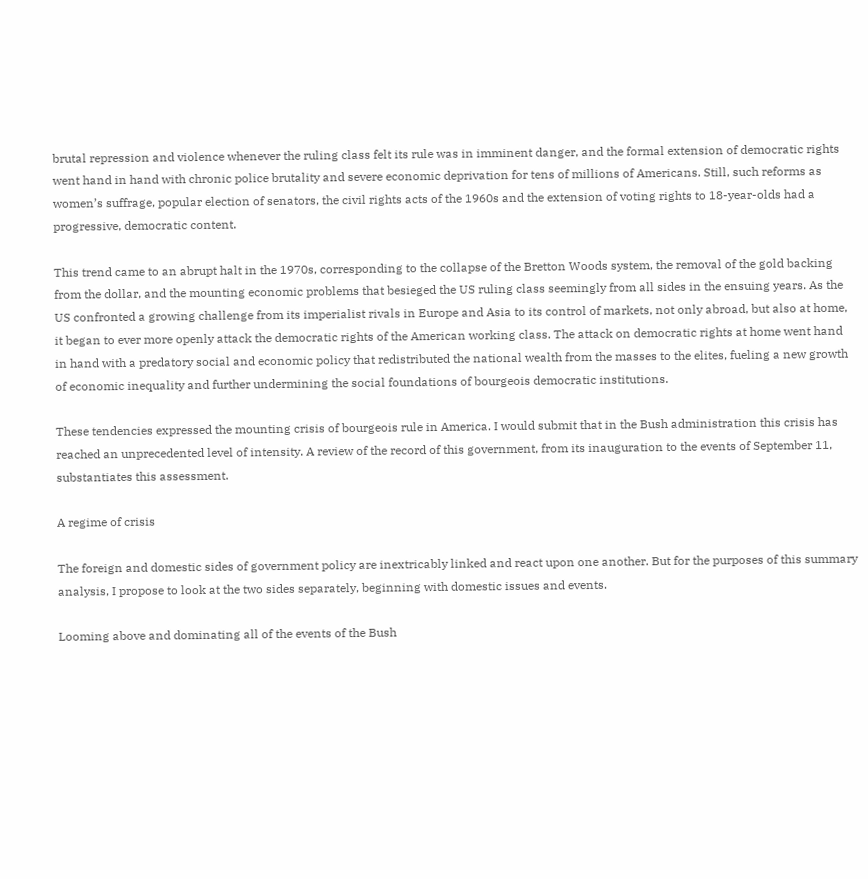brutal repression and violence whenever the ruling class felt its rule was in imminent danger, and the formal extension of democratic rights went hand in hand with chronic police brutality and severe economic deprivation for tens of millions of Americans. Still, such reforms as women’s suffrage, popular election of senators, the civil rights acts of the 1960s and the extension of voting rights to 18-year-olds had a progressive, democratic content.

This trend came to an abrupt halt in the 1970s, corresponding to the collapse of the Bretton Woods system, the removal of the gold backing from the dollar, and the mounting economic problems that besieged the US ruling class seemingly from all sides in the ensuing years. As the US confronted a growing challenge from its imperialist rivals in Europe and Asia to its control of markets, not only abroad, but also at home, it began to ever more openly attack the democratic rights of the American working class. The attack on democratic rights at home went hand in hand with a predatory social and economic policy that redistributed the national wealth from the masses to the elites, fueling a new growth of economic inequality and further undermining the social foundations of bourgeois democratic institutions.

These tendencies expressed the mounting crisis of bourgeois rule in America. I would submit that in the Bush administration this crisis has reached an unprecedented level of intensity. A review of the record of this government, from its inauguration to the events of September 11, substantiates this assessment.

A regime of crisis

The foreign and domestic sides of government policy are inextricably linked and react upon one another. But for the purposes of this summary analysis, I propose to look at the two sides separately, beginning with domestic issues and events.

Looming above and dominating all of the events of the Bush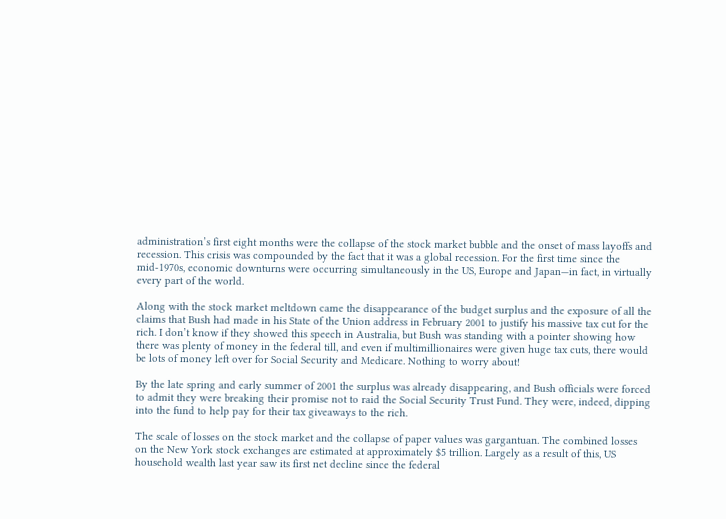administration’s first eight months were the collapse of the stock market bubble and the onset of mass layoffs and recession. This crisis was compounded by the fact that it was a global recession. For the first time since the mid-1970s, economic downturns were occurring simultaneously in the US, Europe and Japan—in fact, in virtually every part of the world.

Along with the stock market meltdown came the disappearance of the budget surplus and the exposure of all the claims that Bush had made in his State of the Union address in February 2001 to justify his massive tax cut for the rich. I don’t know if they showed this speech in Australia, but Bush was standing with a pointer showing how there was plenty of money in the federal till, and even if multimillionaires were given huge tax cuts, there would be lots of money left over for Social Security and Medicare. Nothing to worry about!

By the late spring and early summer of 2001 the surplus was already disappearing, and Bush officials were forced to admit they were breaking their promise not to raid the Social Security Trust Fund. They were, indeed, dipping into the fund to help pay for their tax giveaways to the rich.

The scale of losses on the stock market and the collapse of paper values was gargantuan. The combined losses on the New York stock exchanges are estimated at approximately $5 trillion. Largely as a result of this, US household wealth last year saw its first net decline since the federal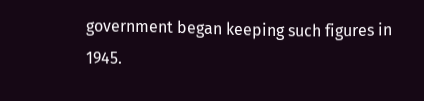government began keeping such figures in 1945.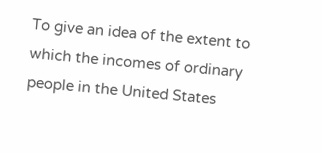To give an idea of the extent to which the incomes of ordinary people in the United States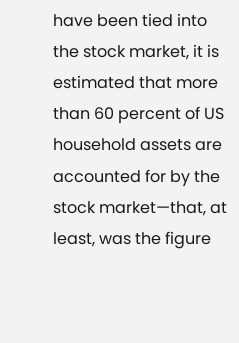have been tied into the stock market, it is estimated that more than 60 percent of US household assets are accounted for by the stock market—that, at least, was the figure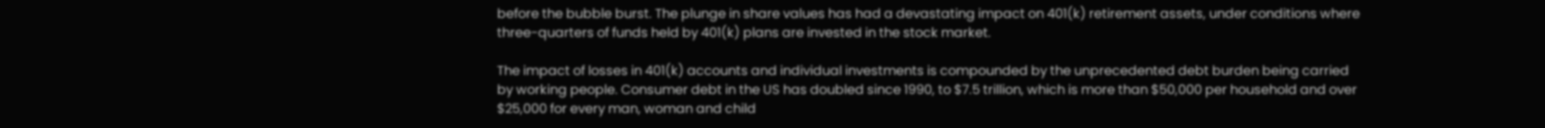before the bubble burst. The plunge in share values has had a devastating impact on 401(k) retirement assets, under conditions where three-quarters of funds held by 401(k) plans are invested in the stock market.

The impact of losses in 401(k) accounts and individual investments is compounded by the unprecedented debt burden being carried by working people. Consumer debt in the US has doubled since 1990, to $7.5 trillion, which is more than $50,000 per household and over $25,000 for every man, woman and child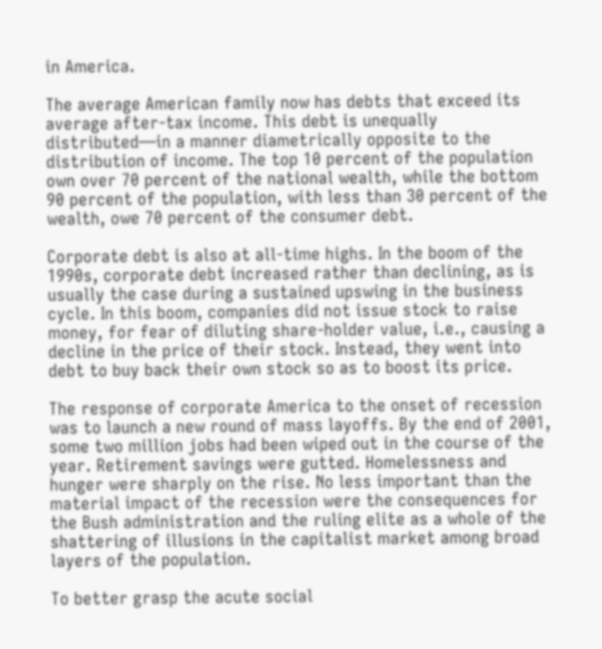in America.

The average American family now has debts that exceed its average after-tax income. This debt is unequally distributed—in a manner diametrically opposite to the distribution of income. The top 10 percent of the population own over 70 percent of the national wealth, while the bottom 90 percent of the population, with less than 30 percent of the wealth, owe 70 percent of the consumer debt.

Corporate debt is also at all-time highs. In the boom of the 1990s, corporate debt increased rather than declining, as is usually the case during a sustained upswing in the business cycle. In this boom, companies did not issue stock to raise money, for fear of diluting share-holder value, i.e., causing a decline in the price of their stock. Instead, they went into debt to buy back their own stock so as to boost its price.

The response of corporate America to the onset of recession was to launch a new round of mass layoffs. By the end of 2001, some two million jobs had been wiped out in the course of the year. Retirement savings were gutted. Homelessness and hunger were sharply on the rise. No less important than the material impact of the recession were the consequences for the Bush administration and the ruling elite as a whole of the shattering of illusions in the capitalist market among broad layers of the population.

To better grasp the acute social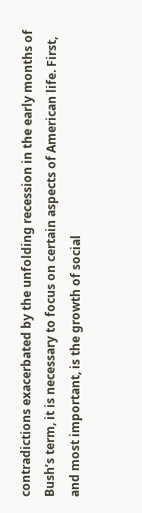contradictions exacerbated by the unfolding recession in the early months of Bush’s term, it is necessary to focus on certain aspects of American life. First, and most important, is the growth of social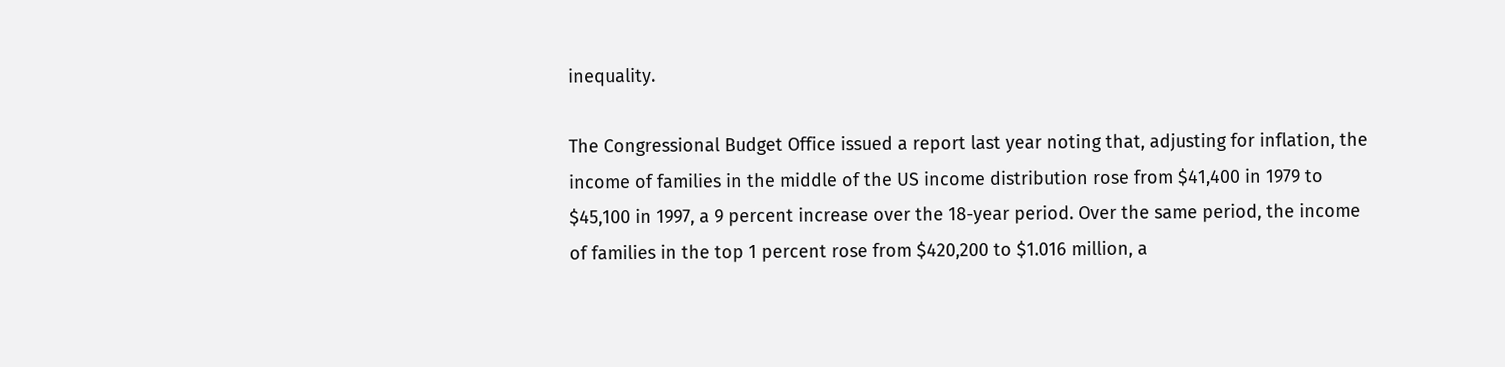inequality.

The Congressional Budget Office issued a report last year noting that, adjusting for inflation, the income of families in the middle of the US income distribution rose from $41,400 in 1979 to $45,100 in 1997, a 9 percent increase over the 18-year period. Over the same period, the income of families in the top 1 percent rose from $420,200 to $1.016 million, a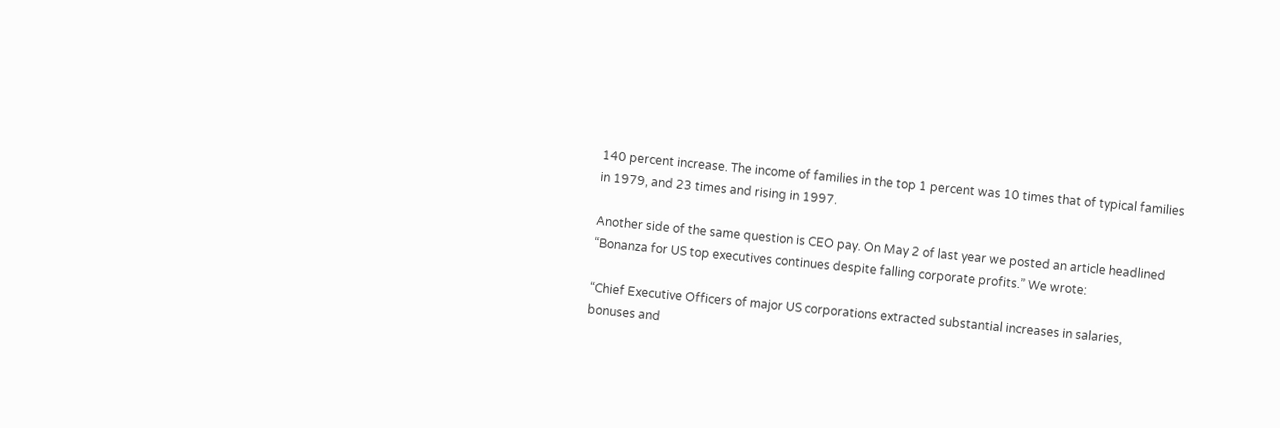140 percent increase. The income of families in the top 1 percent was 10 times that of typical families in 1979, and 23 times and rising in 1997.

Another side of the same question is CEO pay. On May 2 of last year we posted an article headlined “Bonanza for US top executives continues despite falling corporate profits.” We wrote:

“Chief Executive Officers of major US corporations extracted substantial increases in salaries, bonuses and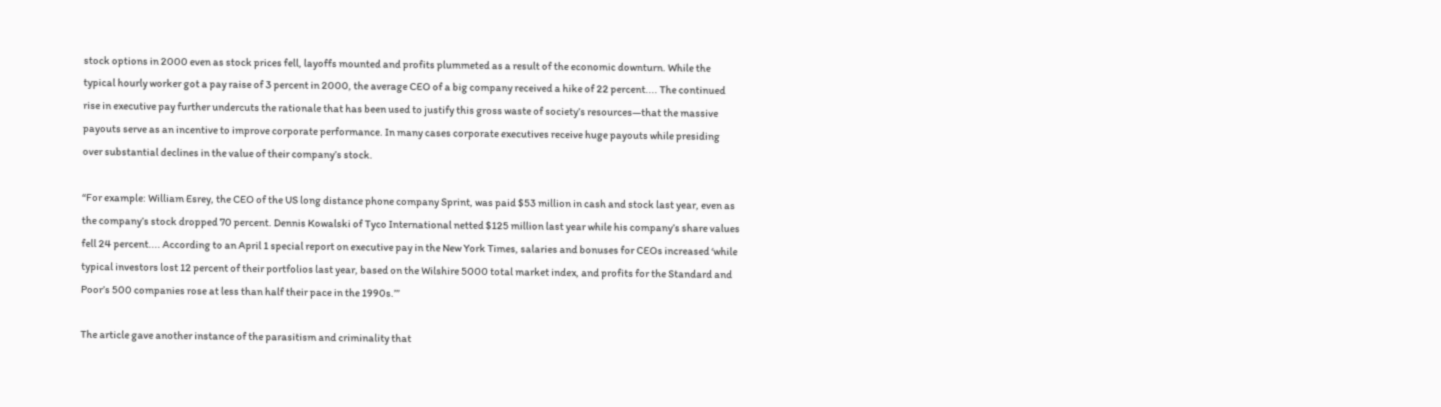stock options in 2000 even as stock prices fell, layoffs mounted and profits plummeted as a result of the economic downturn. While the typical hourly worker got a pay raise of 3 percent in 2000, the average CEO of a big company received a hike of 22 percent.... The continued rise in executive pay further undercuts the rationale that has been used to justify this gross waste of society’s resources—that the massive payouts serve as an incentive to improve corporate performance. In many cases corporate executives receive huge payouts while presiding over substantial declines in the value of their company’s stock.

“For example: William Esrey, the CEO of the US long distance phone company Sprint, was paid $53 million in cash and stock last year, even as the company’s stock dropped 70 percent. Dennis Kowalski of Tyco International netted $125 million last year while his company’s share values fell 24 percent.... According to an April 1 special report on executive pay in the New York Times, salaries and bonuses for CEOs increased ‘while typical investors lost 12 percent of their portfolios last year, based on the Wilshire 5000 total market index, and profits for the Standard and Poor’s 500 companies rose at less than half their pace in the 1990s.’”

The article gave another instance of the parasitism and criminality that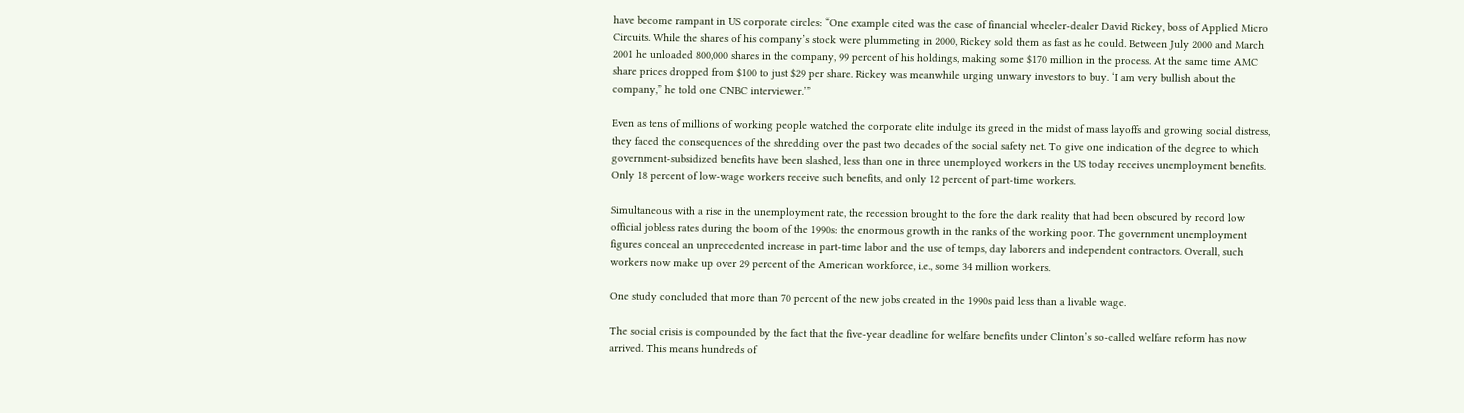have become rampant in US corporate circles: “One example cited was the case of financial wheeler-dealer David Rickey, boss of Applied Micro Circuits. While the shares of his company’s stock were plummeting in 2000, Rickey sold them as fast as he could. Between July 2000 and March 2001 he unloaded 800,000 shares in the company, 99 percent of his holdings, making some $170 million in the process. At the same time AMC share prices dropped from $100 to just $29 per share. Rickey was meanwhile urging unwary investors to buy. ‘I am very bullish about the company,” he told one CNBC interviewer.’”

Even as tens of millions of working people watched the corporate elite indulge its greed in the midst of mass layoffs and growing social distress, they faced the consequences of the shredding over the past two decades of the social safety net. To give one indication of the degree to which government-subsidized benefits have been slashed, less than one in three unemployed workers in the US today receives unemployment benefits. Only 18 percent of low-wage workers receive such benefits, and only 12 percent of part-time workers.

Simultaneous with a rise in the unemployment rate, the recession brought to the fore the dark reality that had been obscured by record low official jobless rates during the boom of the 1990s: the enormous growth in the ranks of the working poor. The government unemployment figures conceal an unprecedented increase in part-time labor and the use of temps, day laborers and independent contractors. Overall, such workers now make up over 29 percent of the American workforce, i.e., some 34 million workers.

One study concluded that more than 70 percent of the new jobs created in the 1990s paid less than a livable wage.

The social crisis is compounded by the fact that the five-year deadline for welfare benefits under Clinton’s so-called welfare reform has now arrived. This means hundreds of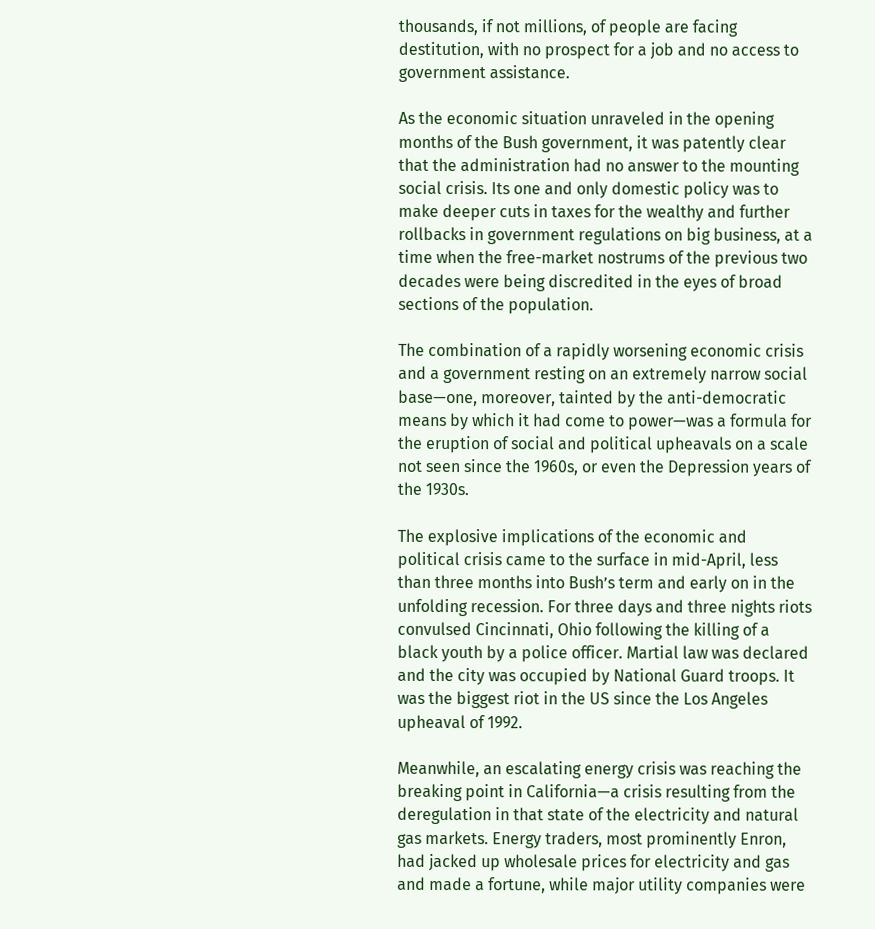thousands, if not millions, of people are facing destitution, with no prospect for a job and no access to government assistance.

As the economic situation unraveled in the opening months of the Bush government, it was patently clear that the administration had no answer to the mounting social crisis. Its one and only domestic policy was to make deeper cuts in taxes for the wealthy and further rollbacks in government regulations on big business, at a time when the free-market nostrums of the previous two decades were being discredited in the eyes of broad sections of the population.

The combination of a rapidly worsening economic crisis and a government resting on an extremely narrow social base—one, moreover, tainted by the anti-democratic means by which it had come to power—was a formula for the eruption of social and political upheavals on a scale not seen since the 1960s, or even the Depression years of the 1930s.

The explosive implications of the economic and political crisis came to the surface in mid-April, less than three months into Bush’s term and early on in the unfolding recession. For three days and three nights riots convulsed Cincinnati, Ohio following the killing of a black youth by a police officer. Martial law was declared and the city was occupied by National Guard troops. It was the biggest riot in the US since the Los Angeles upheaval of 1992.

Meanwhile, an escalating energy crisis was reaching the breaking point in California—a crisis resulting from the deregulation in that state of the electricity and natural gas markets. Energy traders, most prominently Enron, had jacked up wholesale prices for electricity and gas and made a fortune, while major utility companies were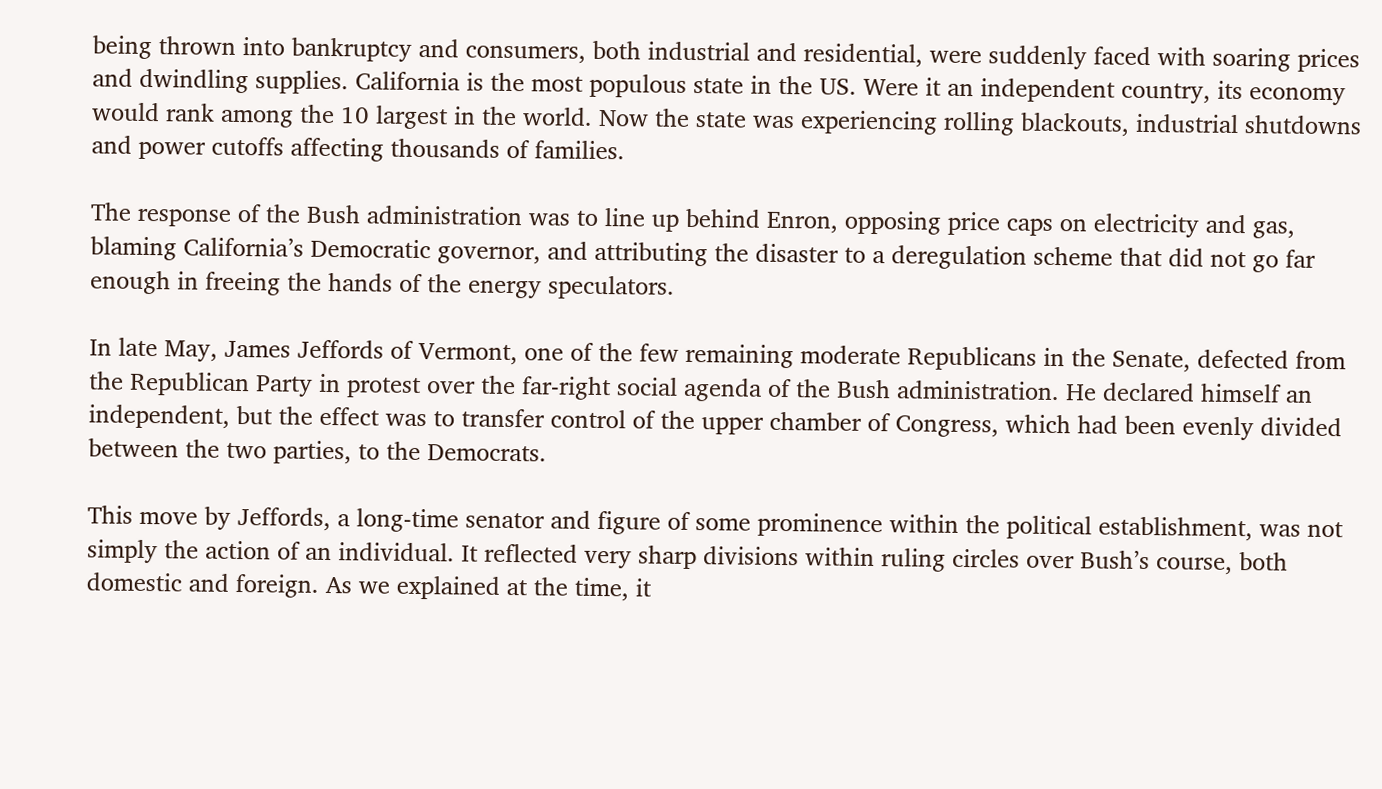being thrown into bankruptcy and consumers, both industrial and residential, were suddenly faced with soaring prices and dwindling supplies. California is the most populous state in the US. Were it an independent country, its economy would rank among the 10 largest in the world. Now the state was experiencing rolling blackouts, industrial shutdowns and power cutoffs affecting thousands of families.

The response of the Bush administration was to line up behind Enron, opposing price caps on electricity and gas, blaming California’s Democratic governor, and attributing the disaster to a deregulation scheme that did not go far enough in freeing the hands of the energy speculators.

In late May, James Jeffords of Vermont, one of the few remaining moderate Republicans in the Senate, defected from the Republican Party in protest over the far-right social agenda of the Bush administration. He declared himself an independent, but the effect was to transfer control of the upper chamber of Congress, which had been evenly divided between the two parties, to the Democrats.

This move by Jeffords, a long-time senator and figure of some prominence within the political establishment, was not simply the action of an individual. It reflected very sharp divisions within ruling circles over Bush’s course, both domestic and foreign. As we explained at the time, it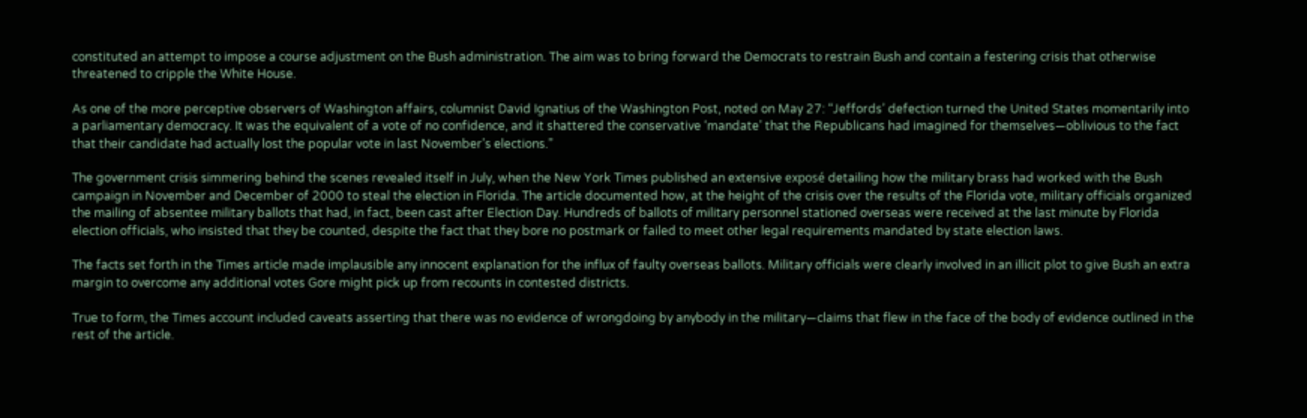constituted an attempt to impose a course adjustment on the Bush administration. The aim was to bring forward the Democrats to restrain Bush and contain a festering crisis that otherwise threatened to cripple the White House.

As one of the more perceptive observers of Washington affairs, columnist David Ignatius of the Washington Post, noted on May 27: “Jeffords’ defection turned the United States momentarily into a parliamentary democracy. It was the equivalent of a vote of no confidence, and it shattered the conservative ‘mandate’ that the Republicans had imagined for themselves—oblivious to the fact that their candidate had actually lost the popular vote in last November’s elections.”

The government crisis simmering behind the scenes revealed itself in July, when the New York Times published an extensive exposé detailing how the military brass had worked with the Bush campaign in November and December of 2000 to steal the election in Florida. The article documented how, at the height of the crisis over the results of the Florida vote, military officials organized the mailing of absentee military ballots that had, in fact, been cast after Election Day. Hundreds of ballots of military personnel stationed overseas were received at the last minute by Florida election officials, who insisted that they be counted, despite the fact that they bore no postmark or failed to meet other legal requirements mandated by state election laws.

The facts set forth in the Times article made implausible any innocent explanation for the influx of faulty overseas ballots. Military officials were clearly involved in an illicit plot to give Bush an extra margin to overcome any additional votes Gore might pick up from recounts in contested districts.

True to form, the Times account included caveats asserting that there was no evidence of wrongdoing by anybody in the military—claims that flew in the face of the body of evidence outlined in the rest of the article.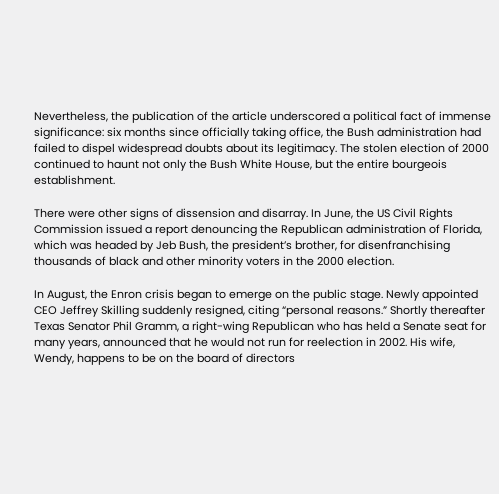Nevertheless, the publication of the article underscored a political fact of immense significance: six months since officially taking office, the Bush administration had failed to dispel widespread doubts about its legitimacy. The stolen election of 2000 continued to haunt not only the Bush White House, but the entire bourgeois establishment.

There were other signs of dissension and disarray. In June, the US Civil Rights Commission issued a report denouncing the Republican administration of Florida, which was headed by Jeb Bush, the president’s brother, for disenfranchising thousands of black and other minority voters in the 2000 election.

In August, the Enron crisis began to emerge on the public stage. Newly appointed CEO Jeffrey Skilling suddenly resigned, citing “personal reasons.” Shortly thereafter Texas Senator Phil Gramm, a right-wing Republican who has held a Senate seat for many years, announced that he would not run for reelection in 2002. His wife, Wendy, happens to be on the board of directors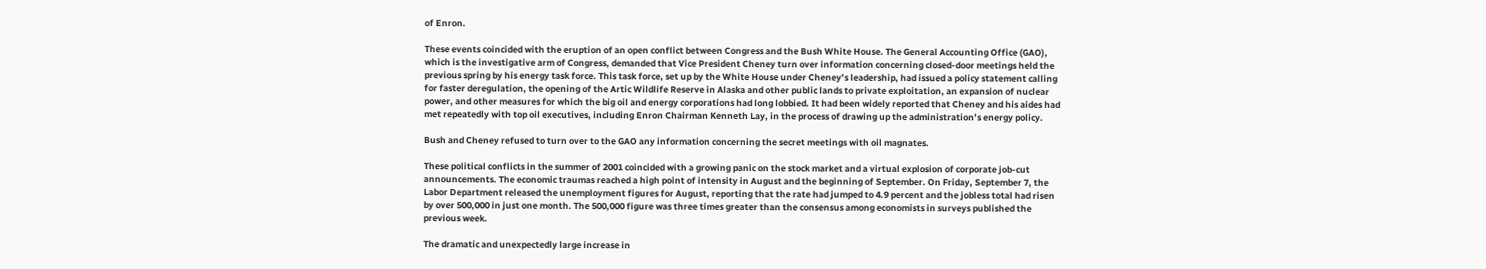of Enron.

These events coincided with the eruption of an open conflict between Congress and the Bush White House. The General Accounting Office (GAO), which is the investigative arm of Congress, demanded that Vice President Cheney turn over information concerning closed-door meetings held the previous spring by his energy task force. This task force, set up by the White House under Cheney’s leadership, had issued a policy statement calling for faster deregulation, the opening of the Artic Wildlife Reserve in Alaska and other public lands to private exploitation, an expansion of nuclear power, and other measures for which the big oil and energy corporations had long lobbied. It had been widely reported that Cheney and his aides had met repeatedly with top oil executives, including Enron Chairman Kenneth Lay, in the process of drawing up the administration’s energy policy.

Bush and Cheney refused to turn over to the GAO any information concerning the secret meetings with oil magnates.

These political conflicts in the summer of 2001 coincided with a growing panic on the stock market and a virtual explosion of corporate job-cut announcements. The economic traumas reached a high point of intensity in August and the beginning of September. On Friday, September 7, the Labor Department released the unemployment figures for August, reporting that the rate had jumped to 4.9 percent and the jobless total had risen by over 500,000 in just one month. The 500,000 figure was three times greater than the consensus among economists in surveys published the previous week.

The dramatic and unexpectedly large increase in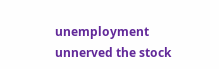unemployment unnerved the stock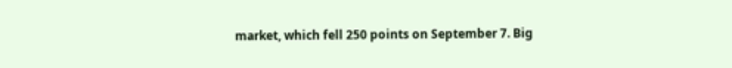market, which fell 250 points on September 7. Big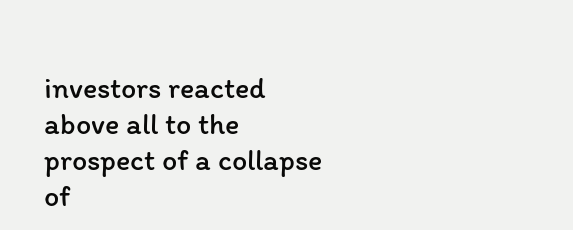investors reacted above all to the prospect of a collapse of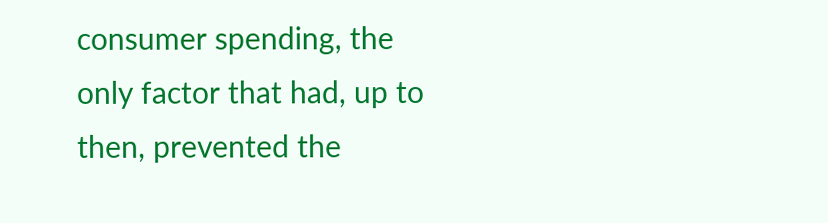consumer spending, the only factor that had, up to then, prevented the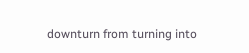downturn from turning into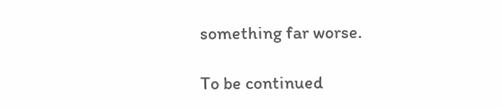something far worse.

To be continued